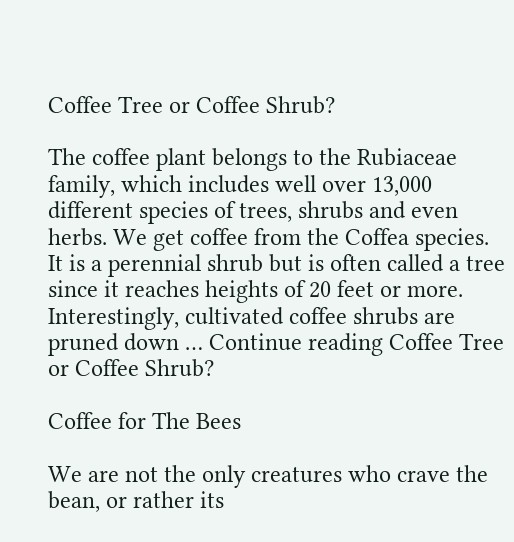Coffee Tree or Coffee Shrub?

The coffee plant belongs to the Rubiaceae family, which includes well over 13,000 different species of trees, shrubs and even herbs. We get coffee from the Coffea species. It is a perennial shrub but is often called a tree since it reaches heights of 20 feet or more. Interestingly, cultivated coffee shrubs are pruned down … Continue reading Coffee Tree or Coffee Shrub?

Coffee for The Bees

We are not the only creatures who crave the bean, or rather its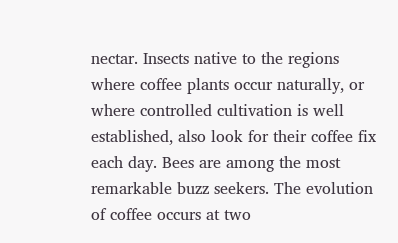nectar. Insects native to the regions where coffee plants occur naturally, or where controlled cultivation is well established, also look for their coffee fix each day. Bees are among the most remarkable buzz seekers. The evolution of coffee occurs at two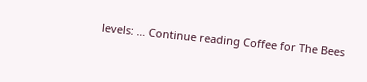levels: … Continue reading Coffee for The Bees